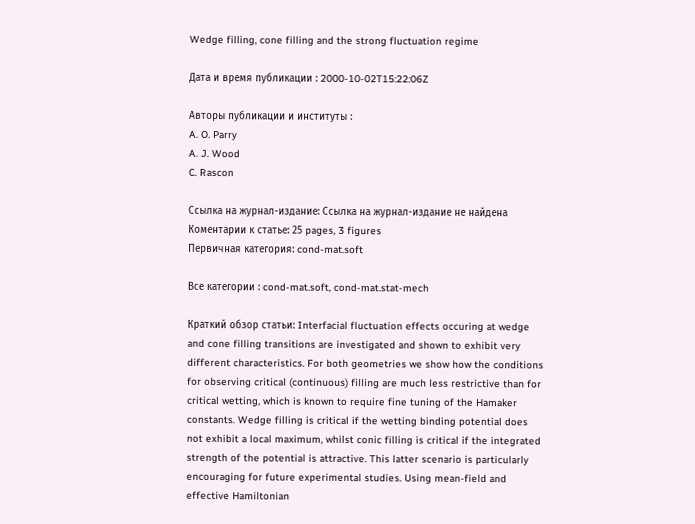Wedge filling, cone filling and the strong fluctuation regime

Дата и время публикации : 2000-10-02T15:22:06Z

Авторы публикации и институты :
A. O. Parry
A. J. Wood
C. Rascon

Ссылка на журнал-издание: Ссылка на журнал-издание не найдена
Коментарии к cтатье: 25 pages, 3 figures
Первичная категория: cond-mat.soft

Все категории : cond-mat.soft, cond-mat.stat-mech

Краткий обзор статьи: Interfacial fluctuation effects occuring at wedge and cone filling transitions are investigated and shown to exhibit very different characteristics. For both geometries we show how the conditions for observing critical (continuous) filling are much less restrictive than for critical wetting, which is known to require fine tuning of the Hamaker constants. Wedge filling is critical if the wetting binding potential does not exhibit a local maximum, whilst conic filling is critical if the integrated strength of the potential is attractive. This latter scenario is particularly encouraging for future experimental studies. Using mean-field and effective Hamiltonian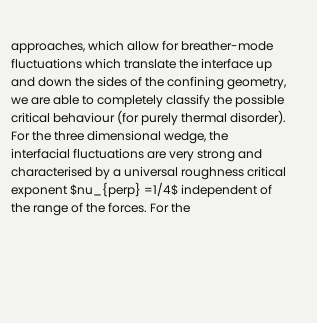approaches, which allow for breather-mode fluctuations which translate the interface up and down the sides of the confining geometry, we are able to completely classify the possible critical behaviour (for purely thermal disorder). For the three dimensional wedge, the interfacial fluctuations are very strong and characterised by a universal roughness critical exponent $nu_{perp} =1/4$ independent of the range of the forces. For the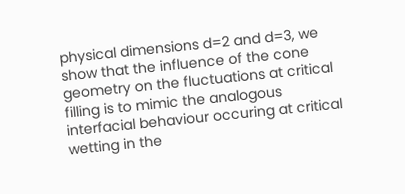physical dimensions d=2 and d=3, we show that the influence of the cone geometry on the fluctuations at critical filling is to mimic the analogous interfacial behaviour occuring at critical wetting in the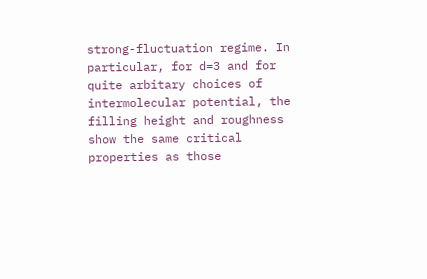strong-fluctuation regime. In particular, for d=3 and for quite arbitary choices of intermolecular potential, the filling height and roughness show the same critical properties as those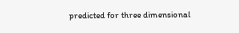predicted for three dimensional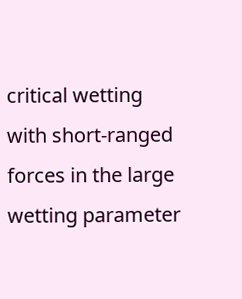critical wetting with short-ranged forces in the large wetting parameter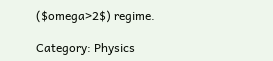($omega>2$) regime.

Category: Physics